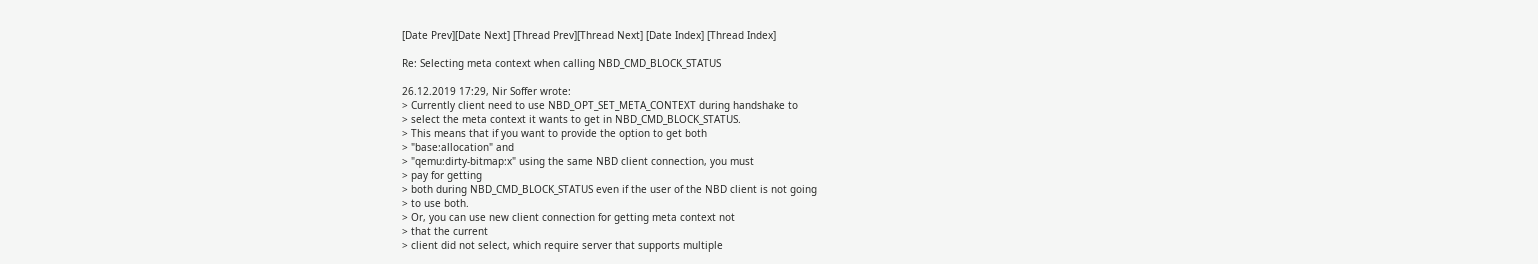[Date Prev][Date Next] [Thread Prev][Thread Next] [Date Index] [Thread Index]

Re: Selecting meta context when calling NBD_CMD_BLOCK_STATUS

26.12.2019 17:29, Nir Soffer wrote:
> Currently client need to use NBD_OPT_SET_META_CONTEXT during handshake to
> select the meta context it wants to get in NBD_CMD_BLOCK_STATUS.
> This means that if you want to provide the option to get both
> "base:allocation" and
> "qemu:dirty-bitmap:x" using the same NBD client connection, you must
> pay for getting
> both during NBD_CMD_BLOCK_STATUS even if the user of the NBD client is not going
> to use both.
> Or, you can use new client connection for getting meta context not
> that the current
> client did not select, which require server that supports multiple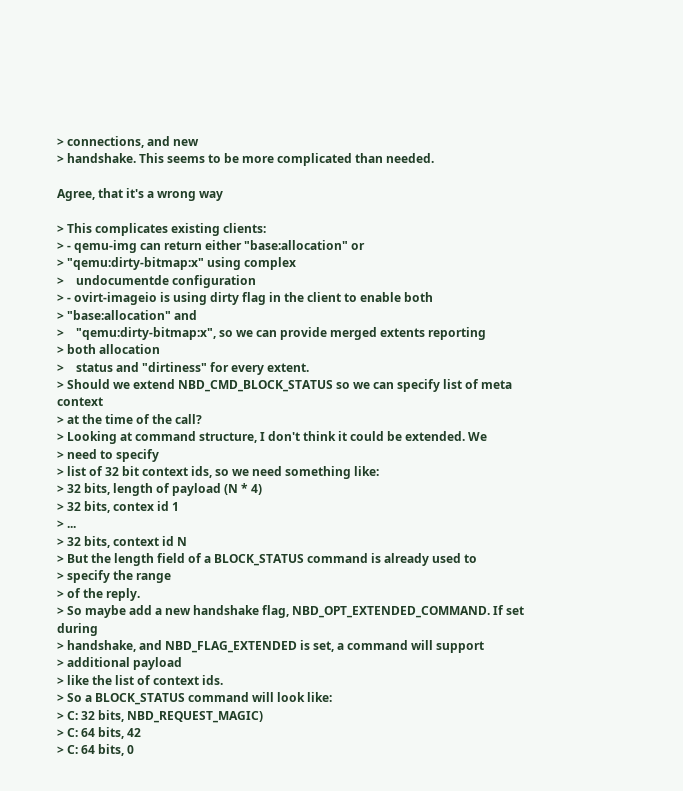> connections, and new
> handshake. This seems to be more complicated than needed.

Agree, that it's a wrong way

> This complicates existing clients:
> - qemu-img can return either "base:allocation" or
> "qemu:dirty-bitmap:x" using complex
>    undocumentde configuration
> - ovirt-imageio is using dirty flag in the client to enable both
> "base:allocation" and
>    "qemu:dirty-bitmap:x", so we can provide merged extents reporting
> both allocation
>    status and "dirtiness" for every extent.
> Should we extend NBD_CMD_BLOCK_STATUS so we can specify list of meta context
> at the time of the call?
> Looking at command structure, I don't think it could be extended. We
> need to specify
> list of 32 bit context ids, so we need something like:
> 32 bits, length of payload (N * 4)
> 32 bits, contex id 1
> ...
> 32 bits, context id N
> But the length field of a BLOCK_STATUS command is already used to
> specify the range
> of the reply.
> So maybe add a new handshake flag, NBD_OPT_EXTENDED_COMMAND. If set during
> handshake, and NBD_FLAG_EXTENDED is set, a command will support
> additional payload
> like the list of context ids.
> So a BLOCK_STATUS command will look like:
> C: 32 bits, NBD_REQUEST_MAGIC)
> C: 64 bits, 42
> C: 64 bits, 0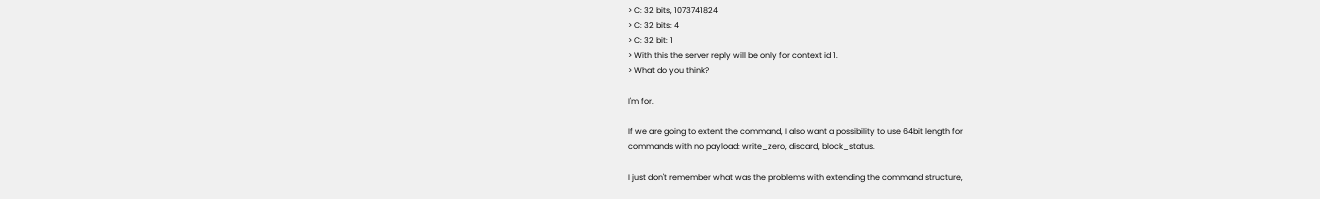> C: 32 bits, 1073741824
> C: 32 bits: 4
> C: 32 bit: 1
> With this the server reply will be only for context id 1.
> What do you think?

I'm for.

If we are going to extent the command, I also want a possibility to use 64bit length for
commands with no payload: write_zero, discard, block_status.

I just don't remember what was the problems with extending the command structure,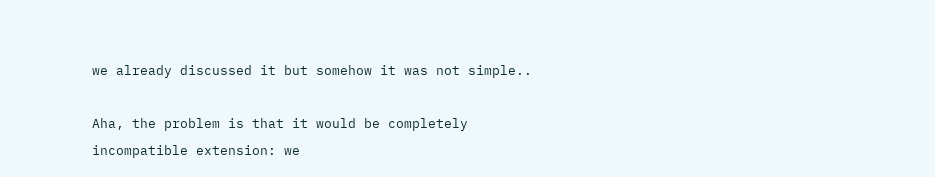we already discussed it but somehow it was not simple..

Aha, the problem is that it would be completely incompatible extension: we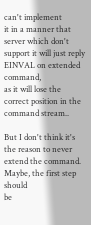can't implement
it in a manner that server which don't support it will just reply EINVAL on extended command,
as it will lose the correct position in the command stream..

But I don't think it's the reason to never extend the command. Maybe, the first step should
be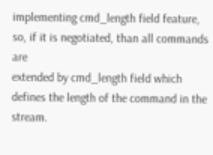implementing cmd_length field feature, so, if it is negotiated, than all commands are
extended by cmd_length field which defines the length of the command in the stream.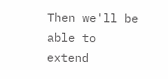Then we'll be able to extend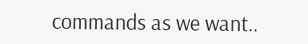commands as we want..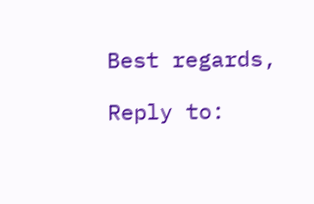Best regards,

Reply to: